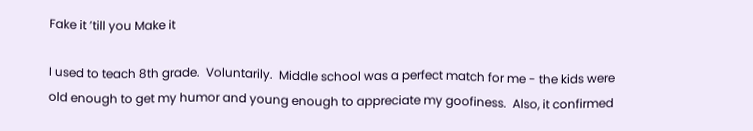Fake it ’till you Make it

I used to teach 8th grade.  Voluntarily.  Middle school was a perfect match for me - the kids were old enough to get my humor and young enough to appreciate my goofiness.  Also, it confirmed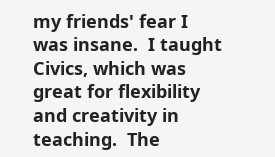my friends' fear I was insane.  I taught Civics, which was great for flexibility and creativity in teaching.  The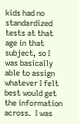kids had no standardized tests at that age in that subject, so I was basically able to assign whatever I felt best would get the information across.  I was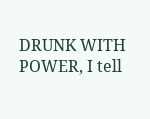DRUNK WITH POWER, I tell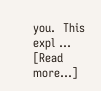you.  This expl … [Read more...]